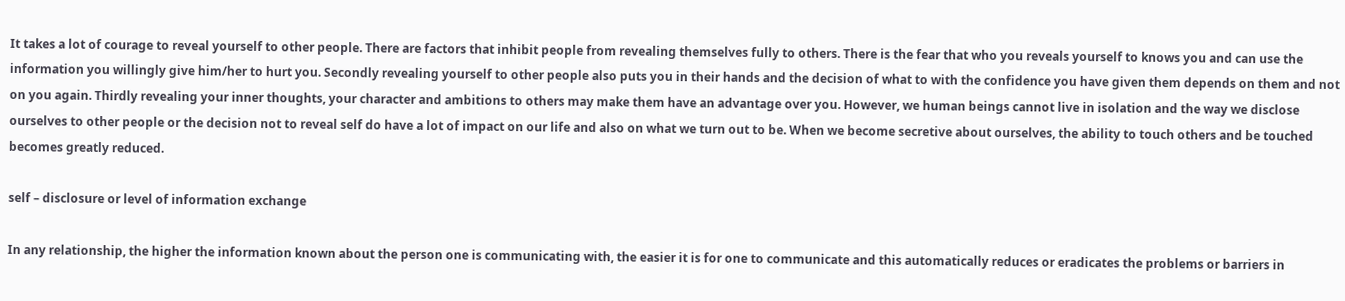It takes a lot of courage to reveal yourself to other people. There are factors that inhibit people from revealing themselves fully to others. There is the fear that who you reveals yourself to knows you and can use the information you willingly give him/her to hurt you. Secondly revealing yourself to other people also puts you in their hands and the decision of what to with the confidence you have given them depends on them and not on you again. Thirdly revealing your inner thoughts, your character and ambitions to others may make them have an advantage over you. However, we human beings cannot live in isolation and the way we disclose ourselves to other people or the decision not to reveal self do have a lot of impact on our life and also on what we turn out to be. When we become secretive about ourselves, the ability to touch others and be touched becomes greatly reduced.

self – disclosure or level of information exchange

In any relationship, the higher the information known about the person one is communicating with, the easier it is for one to communicate and this automatically reduces or eradicates the problems or barriers in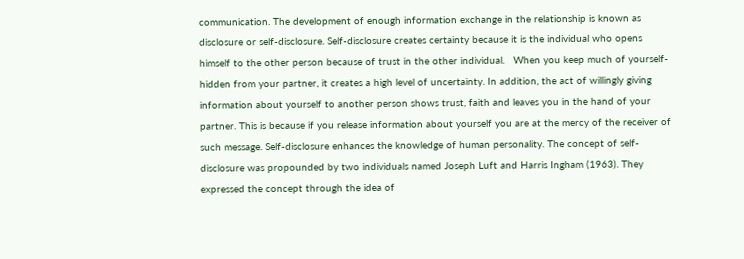communication. The development of enough information exchange in the relationship is known as disclosure or self-disclosure. Self-disclosure creates certainty because it is the individual who opens himself to the other person because of trust in the other individual.   When you keep much of yourself-hidden from your partner, it creates a high level of uncertainty. In addition, the act of willingly giving information about yourself to another person shows trust, faith and leaves you in the hand of your partner. This is because if you release information about yourself you are at the mercy of the receiver of such message. Self-disclosure enhances the knowledge of human personality. The concept of self-disclosure was propounded by two individuals named Joseph Luft and Harris Ingham (1963). They expressed the concept through the idea of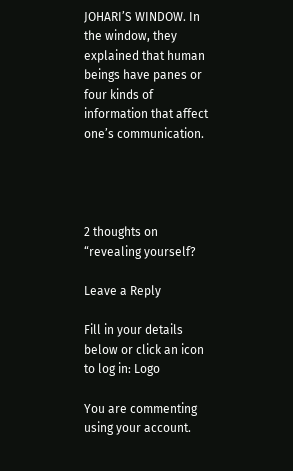JOHARI’S WINDOW. In the window, they explained that human beings have panes or four kinds of information that affect one’s communication.




2 thoughts on “revealing yourself?

Leave a Reply

Fill in your details below or click an icon to log in: Logo

You are commenting using your account.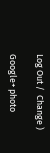Log Out /  Change )

Google+ photo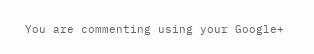You are commenting using your Google+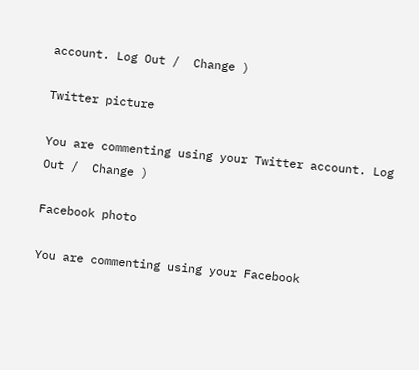account. Log Out /  Change )

Twitter picture

You are commenting using your Twitter account. Log Out /  Change )

Facebook photo

You are commenting using your Facebook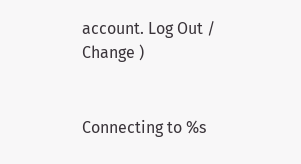account. Log Out /  Change )


Connecting to %s